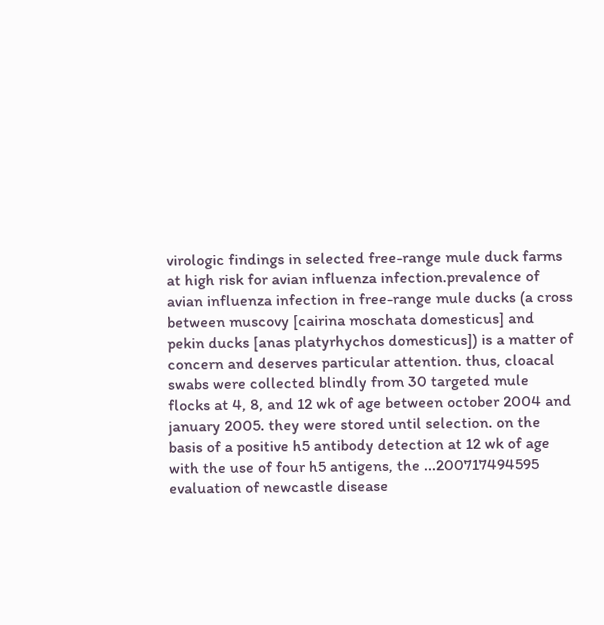virologic findings in selected free-range mule duck farms at high risk for avian influenza infection.prevalence of avian influenza infection in free-range mule ducks (a cross between muscovy [cairina moschata domesticus] and pekin ducks [anas platyrhychos domesticus]) is a matter of concern and deserves particular attention. thus, cloacal swabs were collected blindly from 30 targeted mule flocks at 4, 8, and 12 wk of age between october 2004 and january 2005. they were stored until selection. on the basis of a positive h5 antibody detection at 12 wk of age with the use of four h5 antigens, the ...200717494595
evaluation of newcastle disease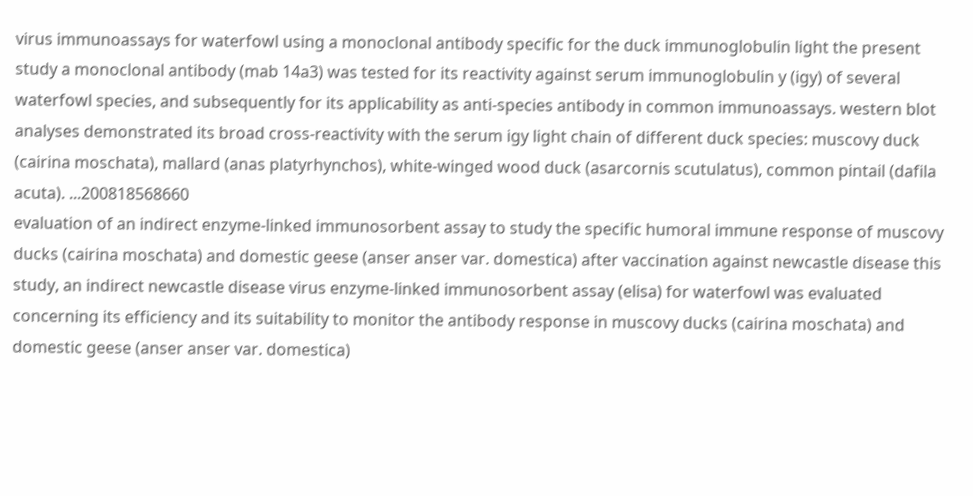virus immunoassays for waterfowl using a monoclonal antibody specific for the duck immunoglobulin light the present study a monoclonal antibody (mab 14a3) was tested for its reactivity against serum immunoglobulin y (igy) of several waterfowl species, and subsequently for its applicability as anti-species antibody in common immunoassays. western blot analyses demonstrated its broad cross-reactivity with the serum igy light chain of different duck species: muscovy duck (cairina moschata), mallard (anas platyrhynchos), white-winged wood duck (asarcornis scutulatus), common pintail (dafila acuta). ...200818568660
evaluation of an indirect enzyme-linked immunosorbent assay to study the specific humoral immune response of muscovy ducks (cairina moschata) and domestic geese (anser anser var. domestica) after vaccination against newcastle disease this study, an indirect newcastle disease virus enzyme-linked immunosorbent assay (elisa) for waterfowl was evaluated concerning its efficiency and its suitability to monitor the antibody response in muscovy ducks (cairina moschata) and domestic geese (anser anser var. domestica)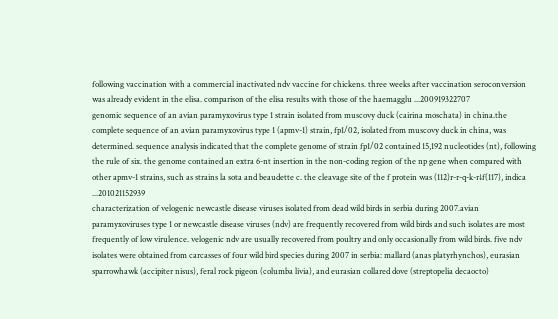following vaccination with a commercial inactivated ndv vaccine for chickens. three weeks after vaccination seroconversion was already evident in the elisa. comparison of the elisa results with those of the haemagglu ...200919322707
genomic sequence of an avian paramyxovirus type 1 strain isolated from muscovy duck (cairina moschata) in china.the complete sequence of an avian paramyxovirus type 1 (apmv-1) strain, fp1/02, isolated from muscovy duck in china, was determined. sequence analysis indicated that the complete genome of strain fp1/02 contained 15,192 nucleotides (nt), following the rule of six. the genome contained an extra 6-nt insertion in the non-coding region of the np gene when compared with other apmv-1 strains, such as strains la sota and beaudette c. the cleavage site of the f protein was (112)r-r-q-k-r↓f(117), indica ...201021152939
characterization of velogenic newcastle disease viruses isolated from dead wild birds in serbia during 2007.avian paramyxoviruses type 1 or newcastle disease viruses (ndv) are frequently recovered from wild birds and such isolates are most frequently of low virulence. velogenic ndv are usually recovered from poultry and only occasionally from wild birds. five ndv isolates were obtained from carcasses of four wild bird species during 2007 in serbia: mallard (anas platyrhynchos), eurasian sparrowhawk (accipiter nisus), feral rock pigeon (columba livia), and eurasian collared dove (streptopelia decaocto)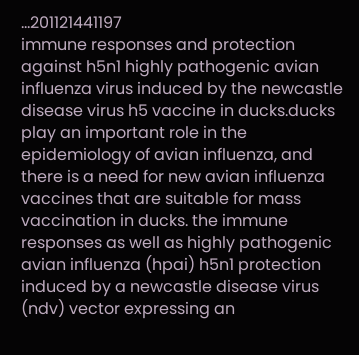...201121441197
immune responses and protection against h5n1 highly pathogenic avian influenza virus induced by the newcastle disease virus h5 vaccine in ducks.ducks play an important role in the epidemiology of avian influenza, and there is a need for new avian influenza vaccines that are suitable for mass vaccination in ducks. the immune responses as well as highly pathogenic avian influenza (hpai) h5n1 protection induced by a newcastle disease virus (ndv) vector expressing an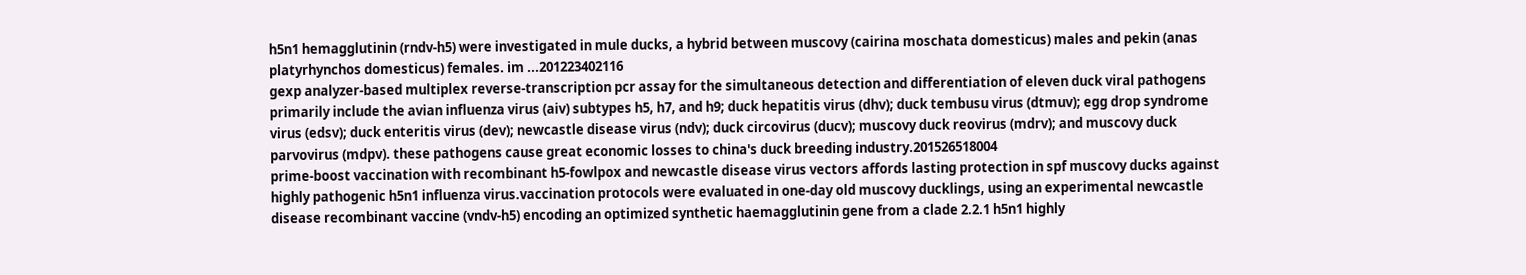h5n1 hemagglutinin (rndv-h5) were investigated in mule ducks, a hybrid between muscovy (cairina moschata domesticus) males and pekin (anas platyrhynchos domesticus) females. im ...201223402116
gexp analyzer-based multiplex reverse-transcription pcr assay for the simultaneous detection and differentiation of eleven duck viral pathogens primarily include the avian influenza virus (aiv) subtypes h5, h7, and h9; duck hepatitis virus (dhv); duck tembusu virus (dtmuv); egg drop syndrome virus (edsv); duck enteritis virus (dev); newcastle disease virus (ndv); duck circovirus (ducv); muscovy duck reovirus (mdrv); and muscovy duck parvovirus (mdpv). these pathogens cause great economic losses to china's duck breeding industry.201526518004
prime-boost vaccination with recombinant h5-fowlpox and newcastle disease virus vectors affords lasting protection in spf muscovy ducks against highly pathogenic h5n1 influenza virus.vaccination protocols were evaluated in one-day old muscovy ducklings, using an experimental newcastle disease recombinant vaccine (vndv-h5) encoding an optimized synthetic haemagglutinin gene from a clade 2.2.1 h5n1 highly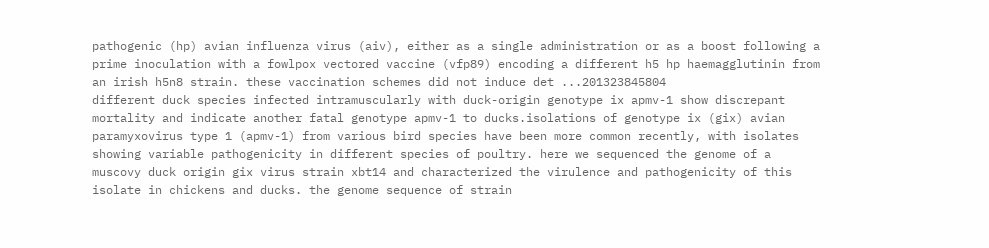pathogenic (hp) avian influenza virus (aiv), either as a single administration or as a boost following a prime inoculation with a fowlpox vectored vaccine (vfp89) encoding a different h5 hp haemagglutinin from an irish h5n8 strain. these vaccination schemes did not induce det ...201323845804
different duck species infected intramuscularly with duck-origin genotype ix apmv-1 show discrepant mortality and indicate another fatal genotype apmv-1 to ducks.isolations of genotype ix (gix) avian paramyxovirus type 1 (apmv-1) from various bird species have been more common recently, with isolates showing variable pathogenicity in different species of poultry. here we sequenced the genome of a muscovy duck origin gix virus strain xbt14 and characterized the virulence and pathogenicity of this isolate in chickens and ducks. the genome sequence of strain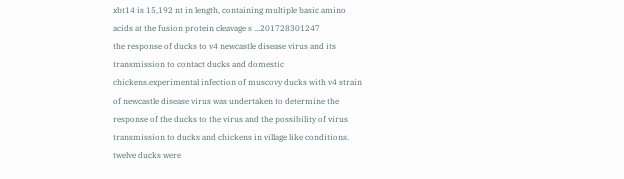xbt14 is 15,192 nt in length, containing multiple basic amino acids at the fusion protein cleavage s ...201728301247
the response of ducks to v4 newcastle disease virus and its transmission to contact ducks and domestic chickens.experimental infection of muscovy ducks with v4 strain of newcastle disease virus was undertaken to determine the response of the ducks to the virus and the possibility of virus transmission to ducks and chickens in village like conditions. twelve ducks were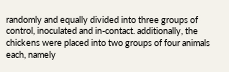randomly and equally divided into three groups of control, inoculated and in-contact. additionally, the chickens were placed into two groups of four animals each, namely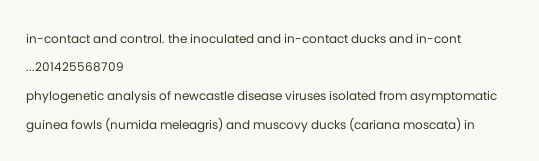in-contact and control. the inoculated and in-contact ducks and in-cont ...201425568709
phylogenetic analysis of newcastle disease viruses isolated from asymptomatic guinea fowls (numida meleagris) and muscovy ducks (cariana moscata) in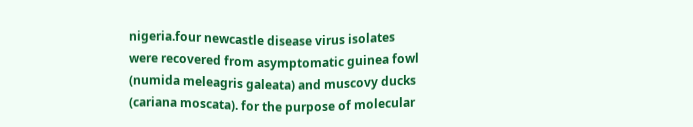nigeria.four newcastle disease virus isolates were recovered from asymptomatic guinea fowl (numida meleagris galeata) and muscovy ducks (cariana moscata). for the purpose of molecular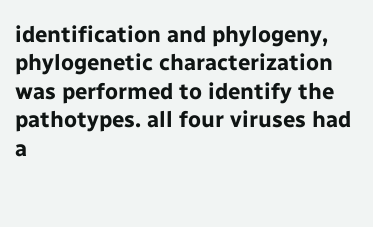identification and phylogeny, phylogenetic characterization was performed to identify the pathotypes. all four viruses had a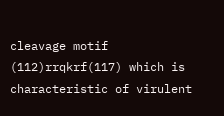cleavage motif (112)rrqkrf(117) which is characteristic of virulent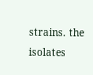strains. the isolates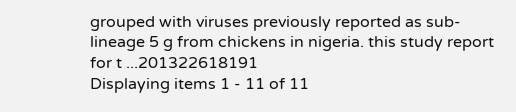grouped with viruses previously reported as sub-lineage 5 g from chickens in nigeria. this study report for t ...201322618191
Displaying items 1 - 11 of 11